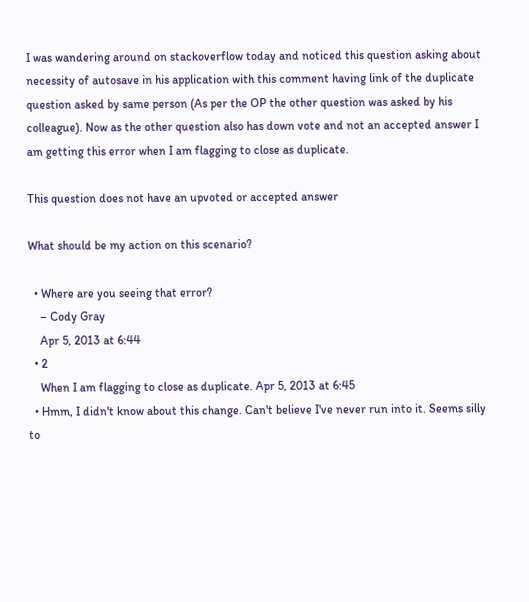I was wandering around on stackoverflow today and noticed this question asking about necessity of autosave in his application with this comment having link of the duplicate question asked by same person (As per the OP the other question was asked by his colleague). Now as the other question also has down vote and not an accepted answer I am getting this error when I am flagging to close as duplicate.

This question does not have an upvoted or accepted answer

What should be my action on this scenario?

  • Where are you seeing that error?
    – Cody Gray
    Apr 5, 2013 at 6:44
  • 2
    When I am flagging to close as duplicate. Apr 5, 2013 at 6:45
  • Hmm, I didn't know about this change. Can't believe I've never run into it. Seems silly to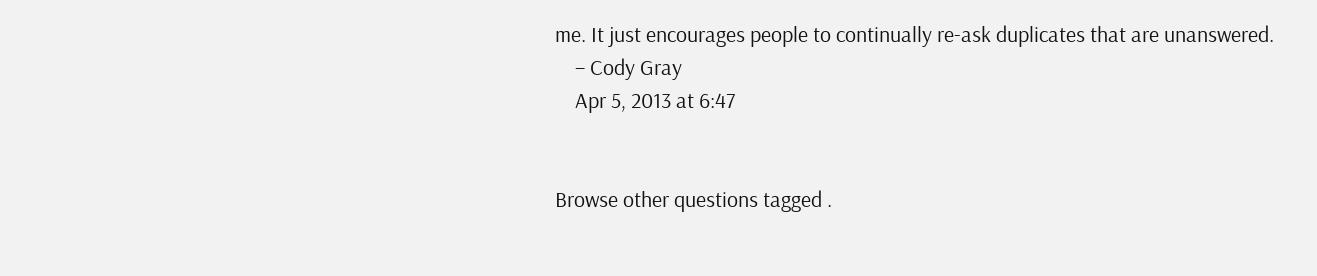me. It just encourages people to continually re-ask duplicates that are unanswered.
    – Cody Gray
    Apr 5, 2013 at 6:47


Browse other questions tagged .